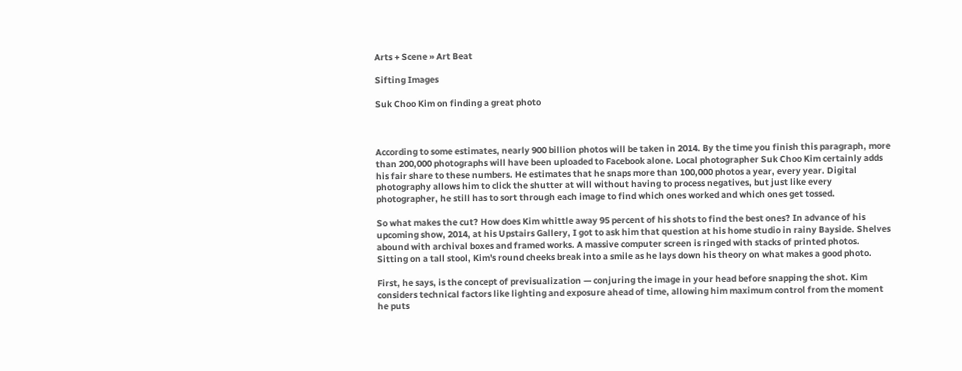Arts + Scene » Art Beat

Sifting Images

Suk Choo Kim on finding a great photo



According to some estimates, nearly 900 billion photos will be taken in 2014. By the time you finish this paragraph, more than 200,000 photographs will have been uploaded to Facebook alone. Local photographer Suk Choo Kim certainly adds his fair share to these numbers. He estimates that he snaps more than 100,000 photos a year, every year. Digital photography allows him to click the shutter at will without having to process negatives, but just like every photographer, he still has to sort through each image to find which ones worked and which ones get tossed.

So what makes the cut? How does Kim whittle away 95 percent of his shots to find the best ones? In advance of his upcoming show, 2014, at his Upstairs Gallery, I got to ask him that question at his home studio in rainy Bayside. Shelves abound with archival boxes and framed works. A massive computer screen is ringed with stacks of printed photos. Sitting on a tall stool, Kim's round cheeks break into a smile as he lays down his theory on what makes a good photo.

First, he says, is the concept of previsualization — conjuring the image in your head before snapping the shot. Kim considers technical factors like lighting and exposure ahead of time, allowing him maximum control from the moment he puts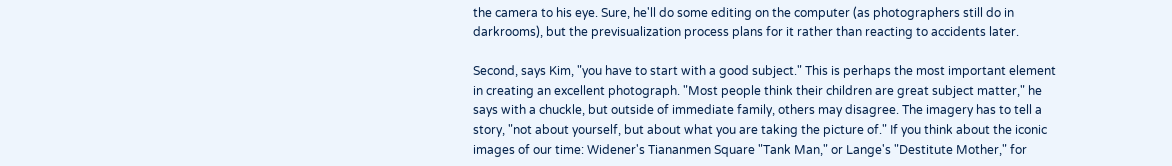the camera to his eye. Sure, he'll do some editing on the computer (as photographers still do in darkrooms), but the previsualization process plans for it rather than reacting to accidents later.

Second, says Kim, "you have to start with a good subject." This is perhaps the most important element in creating an excellent photograph. "Most people think their children are great subject matter," he says with a chuckle, but outside of immediate family, others may disagree. The imagery has to tell a story, "not about yourself, but about what you are taking the picture of." If you think about the iconic images of our time: Widener's Tiananmen Square "Tank Man," or Lange's "Destitute Mother," for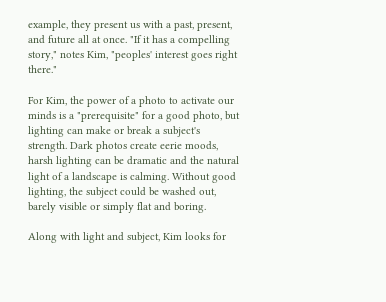example, they present us with a past, present, and future all at once. "If it has a compelling story," notes Kim, "peoples' interest goes right there."

For Kim, the power of a photo to activate our minds is a "prerequisite" for a good photo, but lighting can make or break a subject's strength. Dark photos create eerie moods, harsh lighting can be dramatic and the natural light of a landscape is calming. Without good lighting, the subject could be washed out, barely visible or simply flat and boring.

Along with light and subject, Kim looks for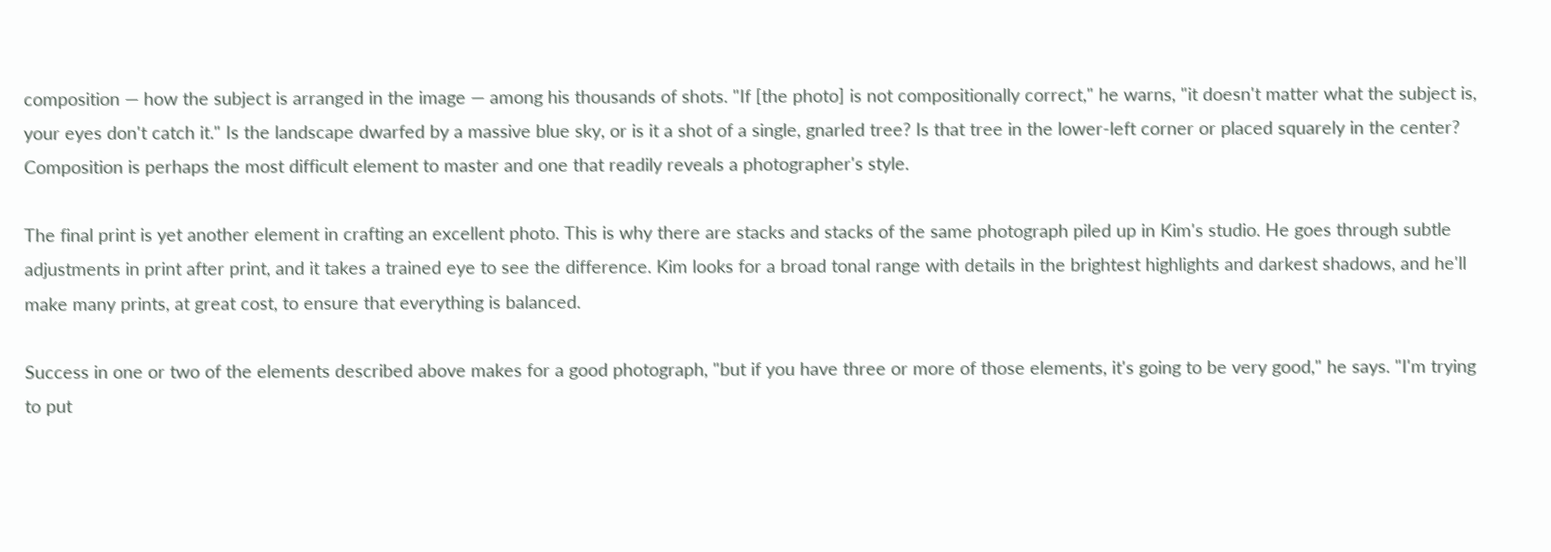composition — how the subject is arranged in the image — among his thousands of shots. "If [the photo] is not compositionally correct," he warns, "it doesn't matter what the subject is, your eyes don't catch it." Is the landscape dwarfed by a massive blue sky, or is it a shot of a single, gnarled tree? Is that tree in the lower-left corner or placed squarely in the center? Composition is perhaps the most difficult element to master and one that readily reveals a photographer's style.

The final print is yet another element in crafting an excellent photo. This is why there are stacks and stacks of the same photograph piled up in Kim's studio. He goes through subtle adjustments in print after print, and it takes a trained eye to see the difference. Kim looks for a broad tonal range with details in the brightest highlights and darkest shadows, and he'll make many prints, at great cost, to ensure that everything is balanced.

Success in one or two of the elements described above makes for a good photograph, "but if you have three or more of those elements, it's going to be very good," he says. "I'm trying to put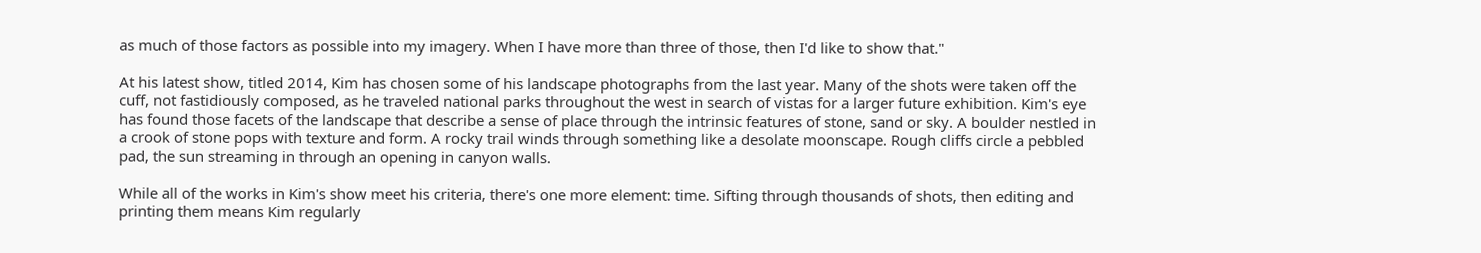as much of those factors as possible into my imagery. When I have more than three of those, then I'd like to show that."

At his latest show, titled 2014, Kim has chosen some of his landscape photographs from the last year. Many of the shots were taken off the cuff, not fastidiously composed, as he traveled national parks throughout the west in search of vistas for a larger future exhibition. Kim's eye has found those facets of the landscape that describe a sense of place through the intrinsic features of stone, sand or sky. A boulder nestled in a crook of stone pops with texture and form. A rocky trail winds through something like a desolate moonscape. Rough cliffs circle a pebbled pad, the sun streaming in through an opening in canyon walls.

While all of the works in Kim's show meet his criteria, there's one more element: time. Sifting through thousands of shots, then editing and printing them means Kim regularly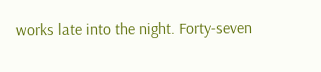works late into the night. Forty-seven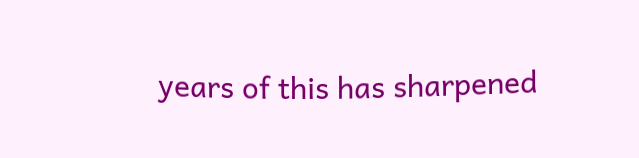years of this has sharpened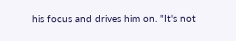his focus and drives him on. "It's not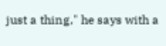just a thing," he says with a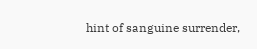hint of sanguine surrender,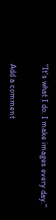"It's what I do. I make images every day."


Add a comment